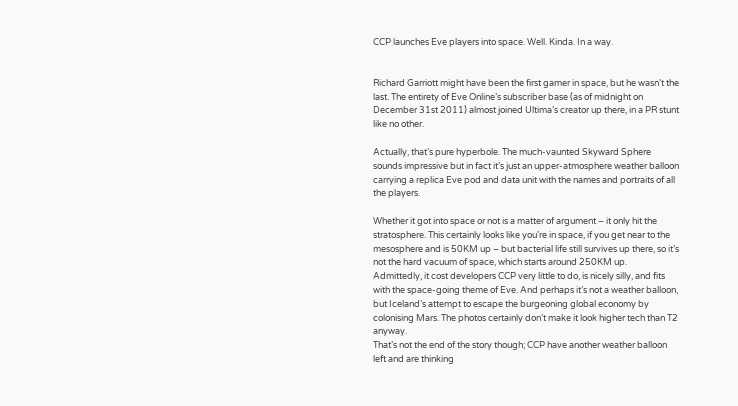CCP launches Eve players into space. Well. Kinda. In a way.


Richard Garriott might have been the first gamer in space, but he wasn’t the last. The entirety of Eve Online’s subscriber base (as of midnight on December 31st 2011) almost joined Ultima’s creator up there, in a PR stunt like no other.

Actually, that’s pure hyperbole. The much-vaunted Skyward Sphere sounds impressive but in fact it’s just an upper-atmosphere weather balloon carrying a replica Eve pod and data unit with the names and portraits of all the players.

Whether it got into space or not is a matter of argument – it only hit the stratosphere. This certainly looks like you’re in space, if you get near to the mesosphere and is 50KM up – but bacterial life still survives up there, so it’s not the hard vacuum of space, which starts around 250KM up.
Admittedly, it cost developers CCP very little to do, is nicely silly, and fits with the space-going theme of Eve. And perhaps it’s not a weather balloon, but Iceland’s attempt to escape the burgeoning global economy by colonising Mars. The photos certainly don’t make it look higher tech than T2 anyway.
That’s not the end of the story though; CCP have another weather balloon left and are thinking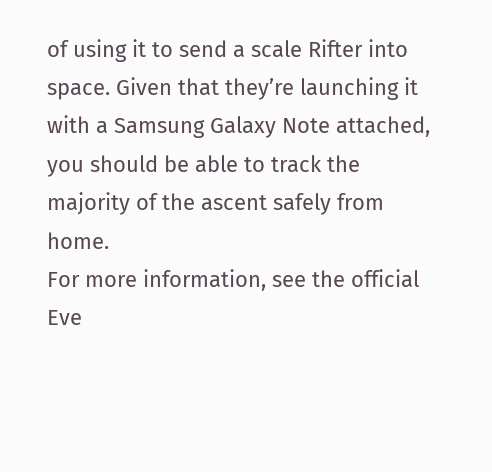of using it to send a scale Rifter into space. Given that they’re launching it with a Samsung Galaxy Note attached, you should be able to track the majority of the ascent safely from home.
For more information, see the official Eve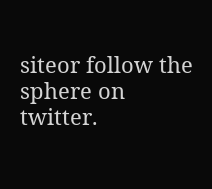siteor follow the sphere on twitter.